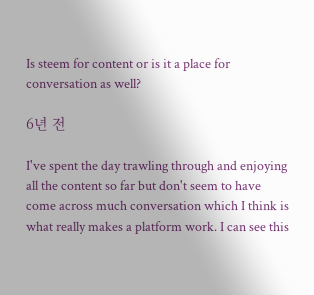Is steem for content or is it a place for conversation as well?

6년 전

I've spent the day trawling through and enjoying all the content so far but don't seem to have come across much conversation which I think is what really makes a platform work. I can see this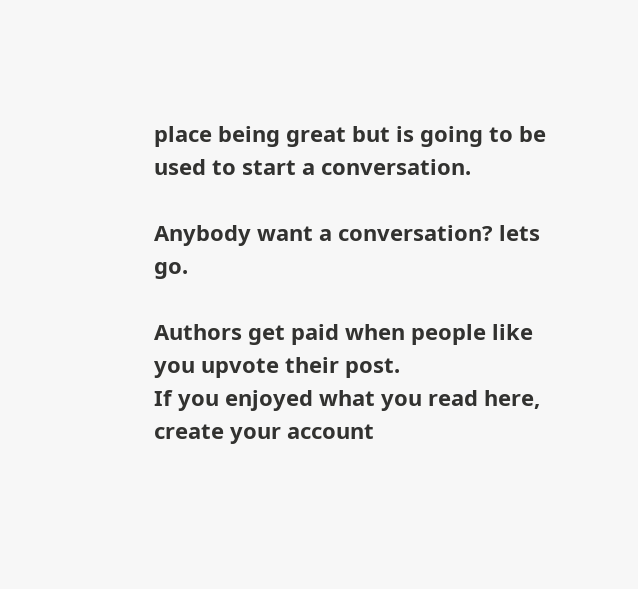place being great but is going to be used to start a conversation.

Anybody want a conversation? lets go.

Authors get paid when people like you upvote their post.
If you enjoyed what you read here, create your account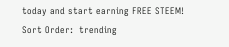today and start earning FREE STEEM!
Sort Order:  trending